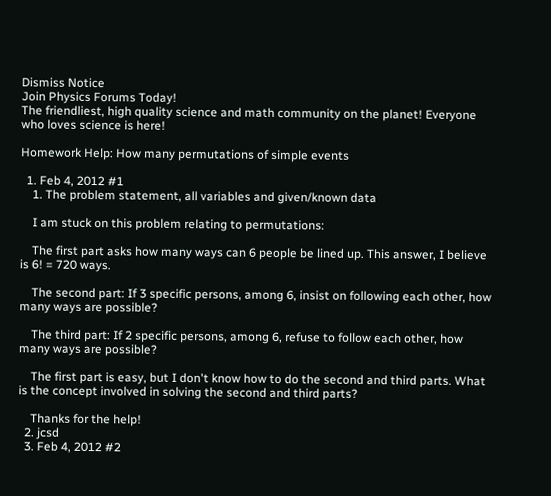Dismiss Notice
Join Physics Forums Today!
The friendliest, high quality science and math community on the planet! Everyone who loves science is here!

Homework Help: How many permutations of simple events

  1. Feb 4, 2012 #1
    1. The problem statement, all variables and given/known data

    I am stuck on this problem relating to permutations:

    The first part asks how many ways can 6 people be lined up. This answer, I believe is 6! = 720 ways.

    The second part: If 3 specific persons, among 6, insist on following each other, how many ways are possible?

    The third part: If 2 specific persons, among 6, refuse to follow each other, how many ways are possible?

    The first part is easy, but I don't know how to do the second and third parts. What is the concept involved in solving the second and third parts?

    Thanks for the help!
  2. jcsd
  3. Feb 4, 2012 #2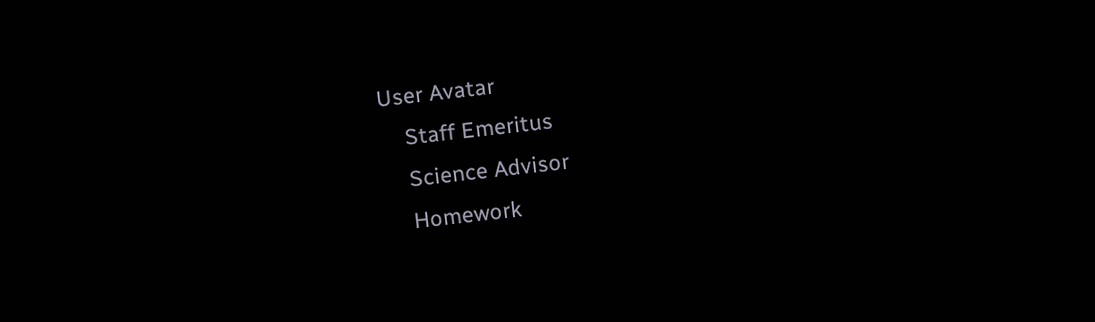User Avatar
    Staff Emeritus
    Science Advisor
    Homework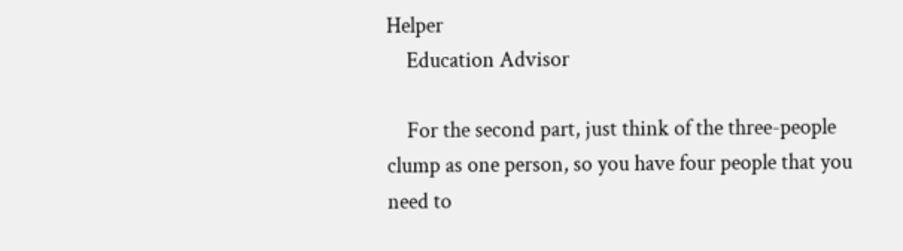Helper
    Education Advisor

    For the second part, just think of the three-people clump as one person, so you have four people that you need to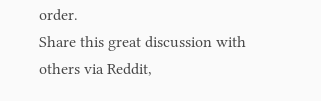order.
Share this great discussion with others via Reddit,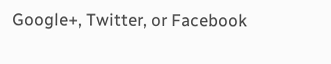Google+, Twitter, or Facebook